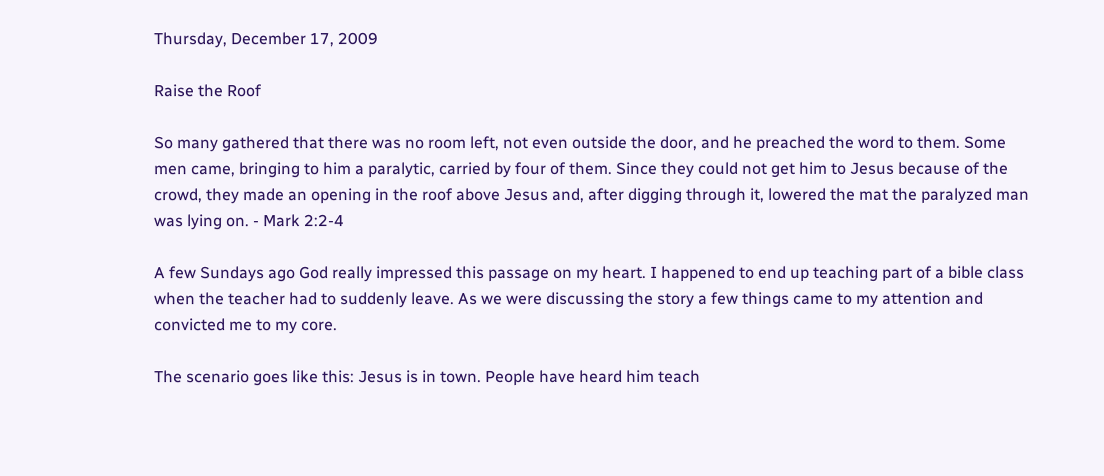Thursday, December 17, 2009

Raise the Roof

So many gathered that there was no room left, not even outside the door, and he preached the word to them. Some men came, bringing to him a paralytic, carried by four of them. Since they could not get him to Jesus because of the crowd, they made an opening in the roof above Jesus and, after digging through it, lowered the mat the paralyzed man was lying on. - Mark 2:2-4

A few Sundays ago God really impressed this passage on my heart. I happened to end up teaching part of a bible class when the teacher had to suddenly leave. As we were discussing the story a few things came to my attention and convicted me to my core.

The scenario goes like this: Jesus is in town. People have heard him teach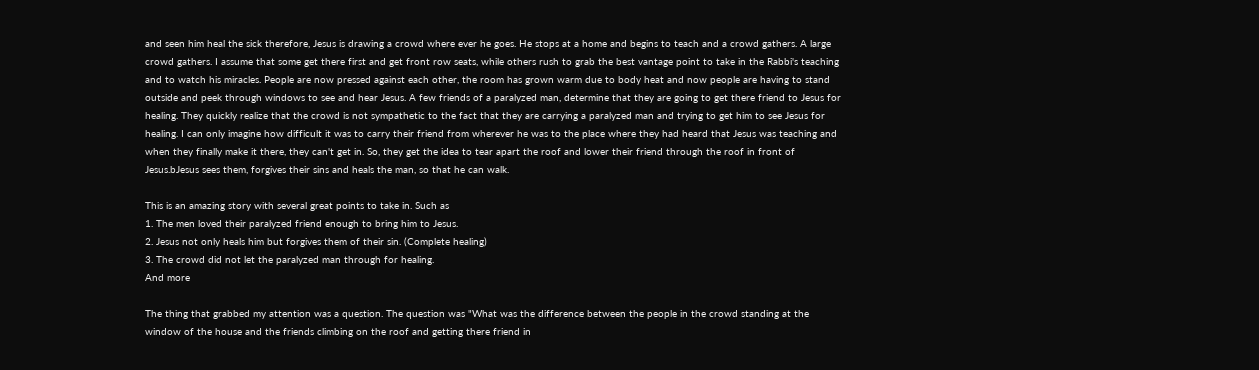and seen him heal the sick therefore, Jesus is drawing a crowd where ever he goes. He stops at a home and begins to teach and a crowd gathers. A large crowd gathers. I assume that some get there first and get front row seats, while others rush to grab the best vantage point to take in the Rabbi's teaching and to watch his miracles. People are now pressed against each other, the room has grown warm due to body heat and now people are having to stand outside and peek through windows to see and hear Jesus. A few friends of a paralyzed man, determine that they are going to get there friend to Jesus for healing. They quickly realize that the crowd is not sympathetic to the fact that they are carrying a paralyzed man and trying to get him to see Jesus for healing. I can only imagine how difficult it was to carry their friend from wherever he was to the place where they had heard that Jesus was teaching and when they finally make it there, they can't get in. So, they get the idea to tear apart the roof and lower their friend through the roof in front of Jesus.bJesus sees them, forgives their sins and heals the man, so that he can walk.

This is an amazing story with several great points to take in. Such as
1. The men loved their paralyzed friend enough to bring him to Jesus.
2. Jesus not only heals him but forgives them of their sin. (Complete healing)
3. The crowd did not let the paralyzed man through for healing.
And more

The thing that grabbed my attention was a question. The question was "What was the difference between the people in the crowd standing at the window of the house and the friends climbing on the roof and getting there friend in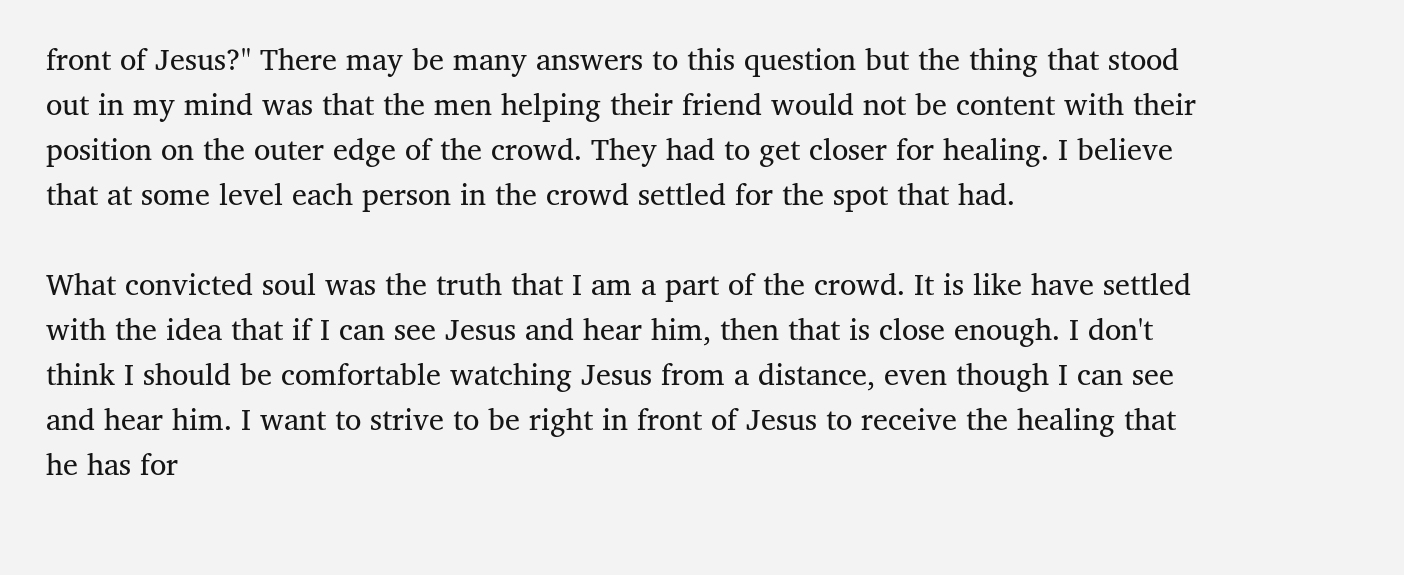front of Jesus?" There may be many answers to this question but the thing that stood out in my mind was that the men helping their friend would not be content with their position on the outer edge of the crowd. They had to get closer for healing. I believe that at some level each person in the crowd settled for the spot that had.

What convicted soul was the truth that I am a part of the crowd. It is like have settled with the idea that if I can see Jesus and hear him, then that is close enough. I don't think I should be comfortable watching Jesus from a distance, even though I can see and hear him. I want to strive to be right in front of Jesus to receive the healing that he has for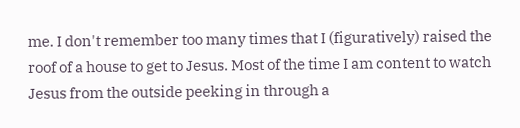me. I don't remember too many times that I (figuratively) raised the roof of a house to get to Jesus. Most of the time I am content to watch Jesus from the outside peeking in through a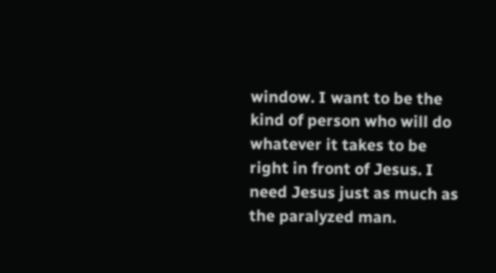window. I want to be the kind of person who will do whatever it takes to be right in front of Jesus. I need Jesus just as much as the paralyzed man.